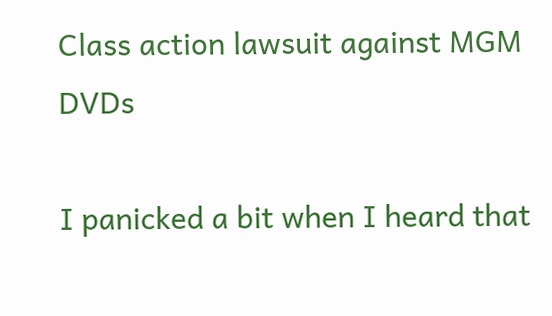Class action lawsuit against MGM DVDs

I panicked a bit when I heard that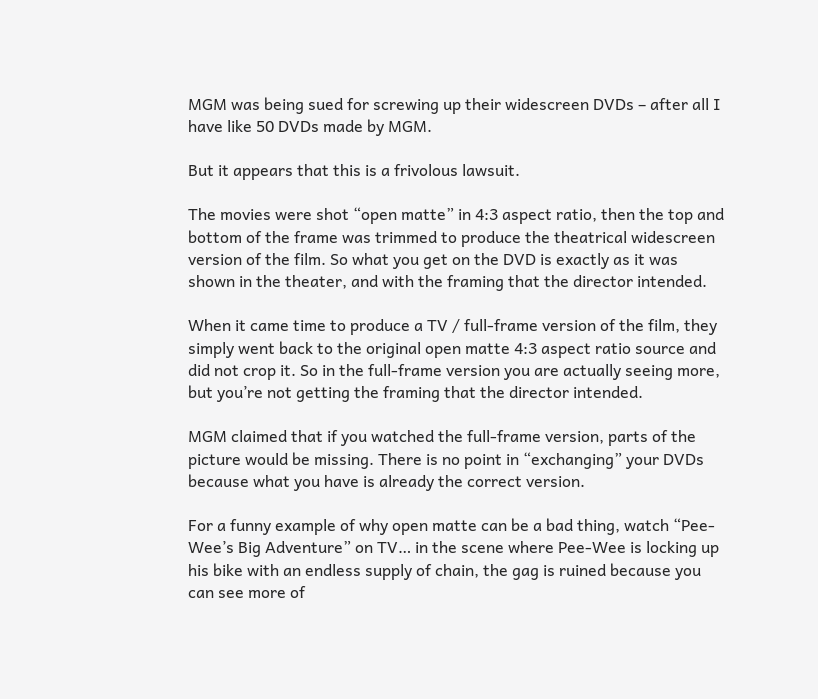MGM was being sued for screwing up their widescreen DVDs – after all I have like 50 DVDs made by MGM.

But it appears that this is a frivolous lawsuit.

The movies were shot “open matte” in 4:3 aspect ratio, then the top and bottom of the frame was trimmed to produce the theatrical widescreen version of the film. So what you get on the DVD is exactly as it was shown in the theater, and with the framing that the director intended.

When it came time to produce a TV / full-frame version of the film, they simply went back to the original open matte 4:3 aspect ratio source and did not crop it. So in the full-frame version you are actually seeing more, but you’re not getting the framing that the director intended.

MGM claimed that if you watched the full-frame version, parts of the picture would be missing. There is no point in “exchanging” your DVDs because what you have is already the correct version.

For a funny example of why open matte can be a bad thing, watch “Pee-Wee’s Big Adventure” on TV… in the scene where Pee-Wee is locking up his bike with an endless supply of chain, the gag is ruined because you can see more of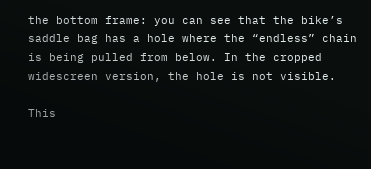the bottom frame: you can see that the bike’s saddle bag has a hole where the “endless” chain is being pulled from below. In the cropped widescreen version, the hole is not visible.

This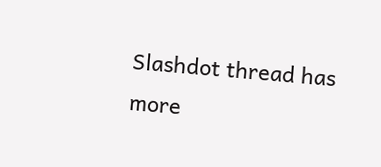Slashdot thread has more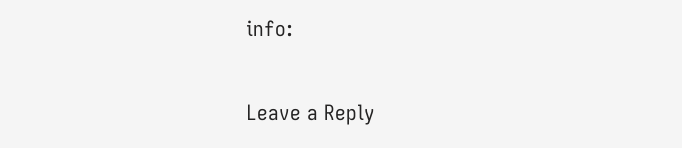info:

Leave a Reply